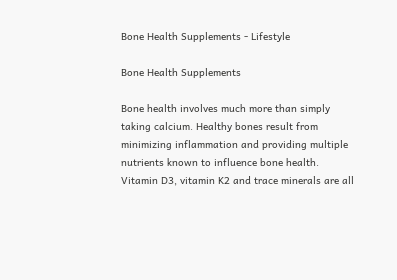Bone Health Supplements - Lifestyle

Bone Health Supplements

Bone health involves much more than simply taking calcium. Healthy bones result from minimizing inflammation and providing multiple nutrients known to influence bone health. Vitamin D3, vitamin K2 and trace minerals are all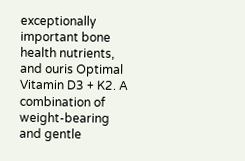exceptionally important bone health nutrients, and ouris Optimal Vitamin D3 + K2. A combination of weight-bearing and gentle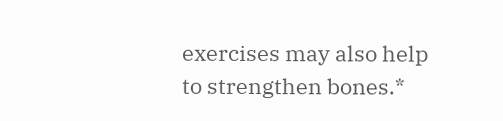exercises may also help to strengthen bones.*